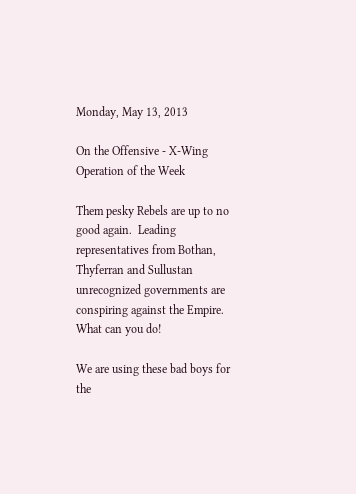Monday, May 13, 2013

On the Offensive - X-Wing Operation of the Week

Them pesky Rebels are up to no good again.  Leading representatives from Bothan, Thyferran and Sullustan unrecognized governments are conspiring against the Empire. What can you do!

We are using these bad boys for the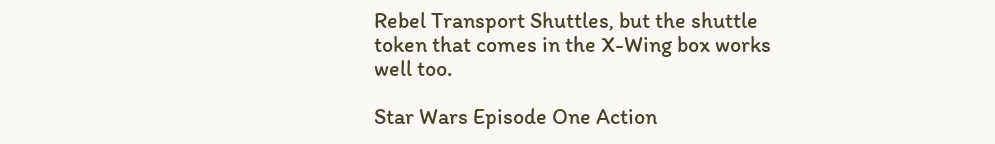Rebel Transport Shuttles, but the shuttle token that comes in the X-Wing box works well too.

Star Wars Episode One Action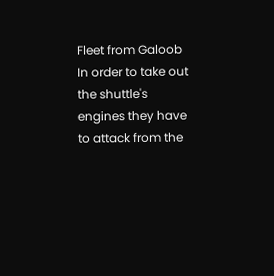Fleet from Galoob
In order to take out the shuttle's engines they have to attack from the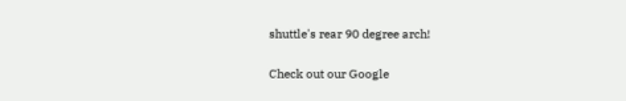shuttle's rear 90 degree arch!

Check out our Google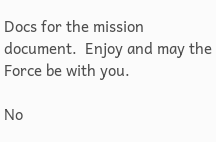Docs for the mission document.  Enjoy and may the Force be with you.

No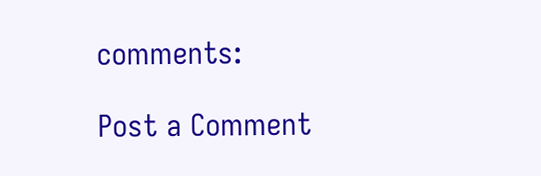comments:

Post a Comment